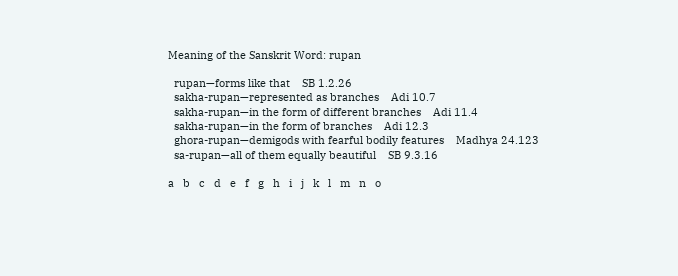Meaning of the Sanskrit Word: rupan

  rupan—forms like that    SB 1.2.26
  sakha-rupan—represented as branches    Adi 10.7
  sakha-rupan—in the form of different branches    Adi 11.4
  sakha-rupan—in the form of branches    Adi 12.3
  ghora-rupan—demigods with fearful bodily features    Madhya 24.123
  sa-rupan—all of them equally beautiful    SB 9.3.16

a   b   c   d   e   f   g   h   i   j   k   l   m   n   o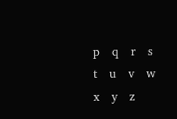p   q   r   s   t   u   v   w   x   y   z